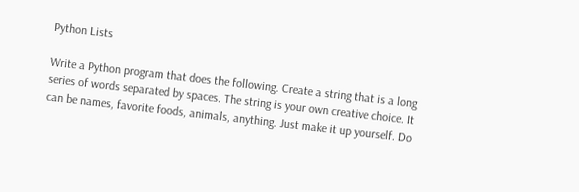Python Lists

Write a Python program that does the following. Create a string that is a long series of words separated by spaces. The string is your own creative choice. It can be names, favorite foods, animals, anything. Just make it up yourself. Do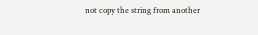not copy the string from another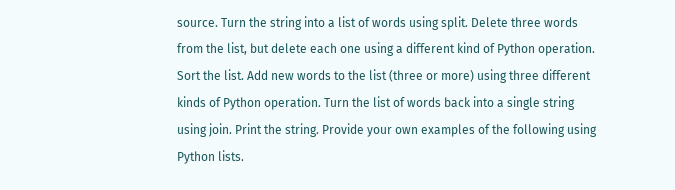source. Turn the string into a list of words using split. Delete three words from the list, but delete each one using a different kind of Python operation. Sort the list. Add new words to the list (three or more) using three different kinds of Python operation. Turn the list of words back into a single string using join. Print the string. Provide your own examples of the following using Python lists.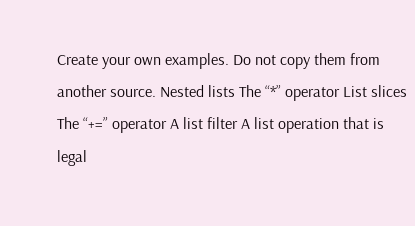Create your own examples. Do not copy them from another source. Nested lists The “*” operator List slices The “+=” operator A list filter A list operation that is legal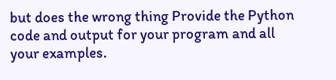but does the wrong thing Provide the Python code and output for your program and all your examples.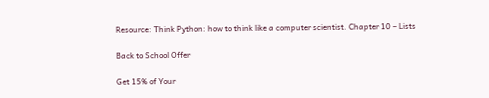Resource: Think Python: how to think like a computer scientist. Chapter 10 – Lists

Back to School Offer

Get 15% of Your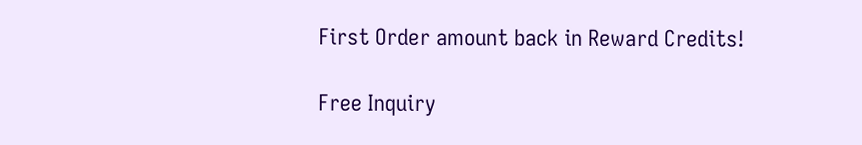First Order amount back in Reward Credits!

Free Inquiry